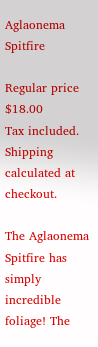Aglaonema Spitfire

Regular price $18.00
Tax included. Shipping calculated at checkout.

The Aglaonema Spitfire has simply incredible foliage! The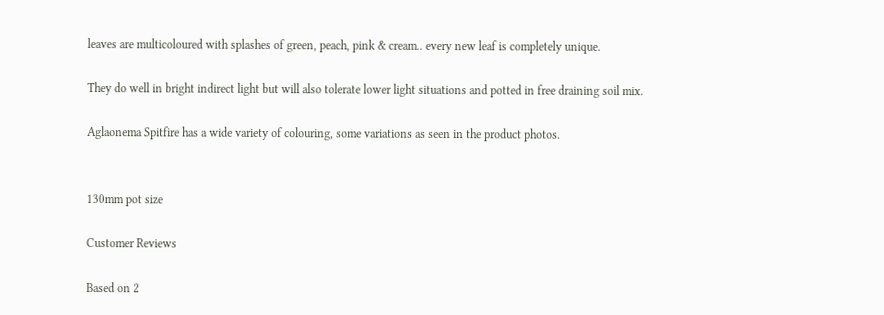leaves are multicoloured with splashes of green, peach, pink & cream.. every new leaf is completely unique.

They do well in bright indirect light but will also tolerate lower light situations and potted in free draining soil mix.

Aglaonema Spitfire has a wide variety of colouring, some variations as seen in the product photos.


130mm pot size

Customer Reviews

Based on 2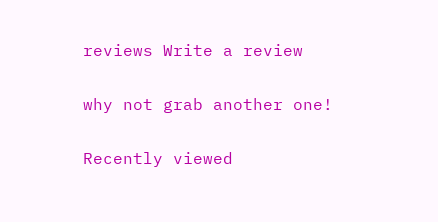reviews Write a review

why not grab another one!

Recently viewed